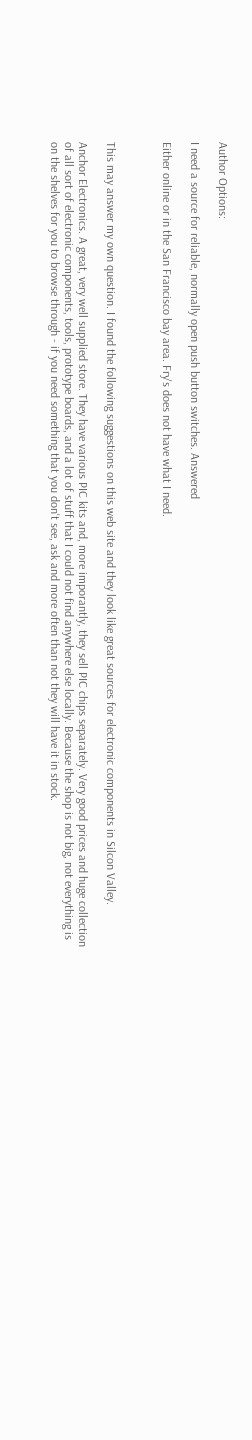Author Options:

I need a source for reliable, normally open push button switches. Answered

Either online or in the San Francisco bay area. Fry's does not have what I need.



This may answer my own question. I found the following suggestions on this web site and they look like great sources for electronic components in Silcon Valley.

Anchor Electronics. A great, very well supplied store. They have various PIC kits and, more imporantly, they sell PIC chips separately. Very good prices and huge collection of all sort of electronic components, tools, prototype boards, and a lot of stuff that I could not find anywhere else locally. Because the shop is not big, not everything is on the shelves for you to browse through - if you need something that you don't see, ask and more often than not they will have it in stock.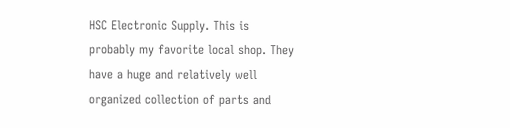HSC Electronic Supply. This is probably my favorite local shop. They have a huge and relatively well organized collection of parts and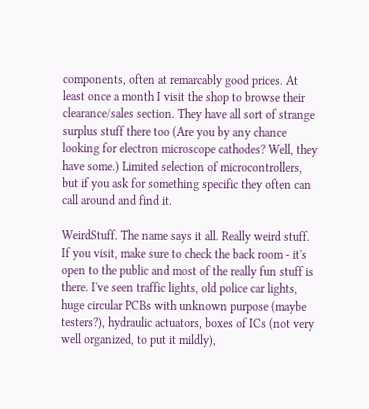components, often at remarcably good prices. At least once a month I visit the shop to browse their clearance/sales section. They have all sort of strange surplus stuff there too (Are you by any chance looking for electron microscope cathodes? Well, they have some.) Limited selection of microcontrollers, but if you ask for something specific they often can call around and find it.

WeirdStuff. The name says it all. Really weird stuff. If you visit, make sure to check the back room - it's open to the public and most of the really fun stuff is there. I've seen traffic lights, old police car lights, huge circular PCBs with unknown purpose (maybe testers?), hydraulic actuators, boxes of ICs (not very well organized, to put it mildly),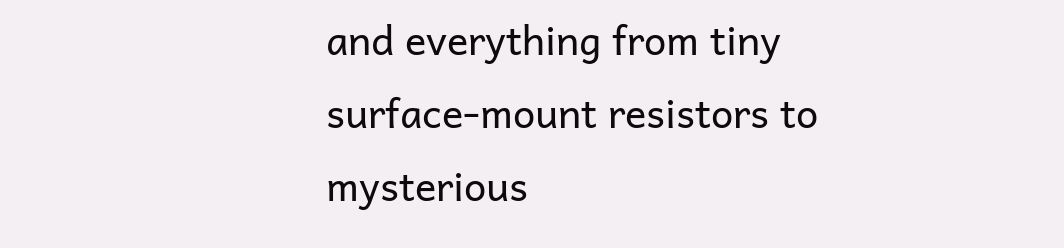and everything from tiny surface-mount resistors to mysterious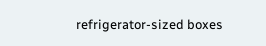refrigerator-sized boxes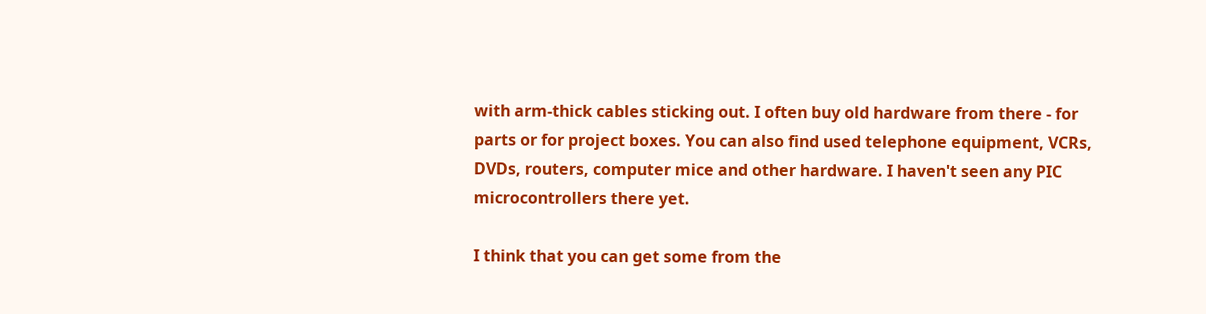with arm-thick cables sticking out. I often buy old hardware from there - for parts or for project boxes. You can also find used telephone equipment, VCRs, DVDs, routers, computer mice and other hardware. I haven't seen any PIC microcontrollers there yet.

I think that you can get some from the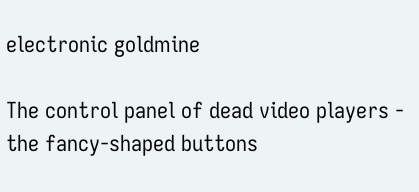electronic goldmine

The control panel of dead video players - the fancy-shaped buttons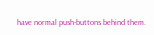have normal push-buttons behind them.